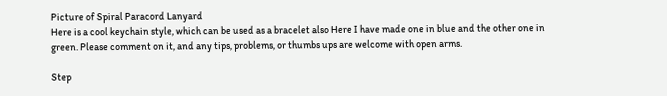Picture of Spiral Paracord Lanyard
Here is a cool keychain style, which can be used as a bracelet also Here I have made one in blue and the other one in green. Please comment on it, and any tips, problems, or thumbs ups are welcome with open arms.

Step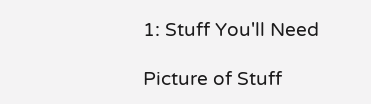1: Stuff You'll Need

Picture of Stuff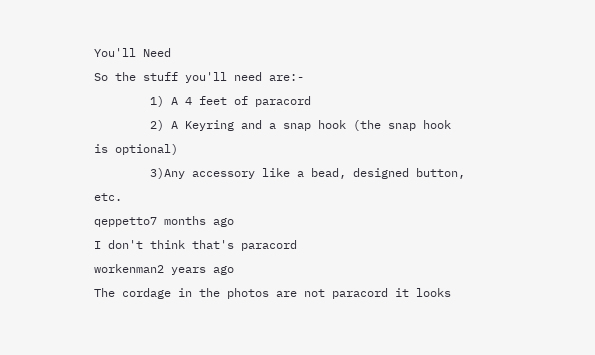You'll Need
So the stuff you'll need are:-
        1) A 4 feet of paracord
        2) A Keyring and a snap hook (the snap hook is optional)
        3)Any accessory like a bead, designed button, etc.
qeppetto7 months ago
I don't think that's paracord
workenman2 years ago
The cordage in the photos are not paracord it looks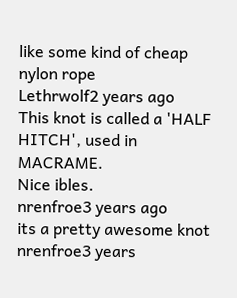like some kind of cheap nylon rope
Lethrwolf2 years ago
This knot is called a 'HALF HITCH', used in MACRAME.
Nice ibles.
nrenfroe3 years ago
its a pretty awesome knot
nrenfroe3 years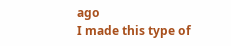ago
I made this type of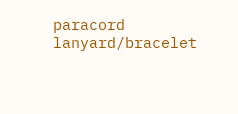paracord lanyard/bracelet